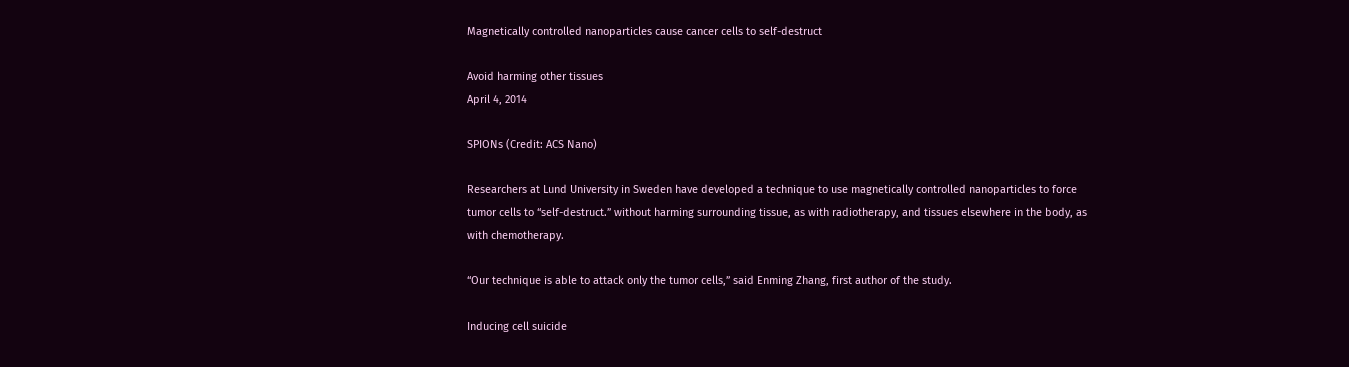Magnetically controlled nanoparticles cause cancer cells to self-destruct

Avoid harming other tissues
April 4, 2014

SPIONs (Credit: ACS Nano)

Researchers at Lund University in Sweden have developed a technique to use magnetically controlled nanoparticles to force tumor cells to “self-destruct.” without harming surrounding tissue, as with radiotherapy, and tissues elsewhere in the body, as with chemotherapy.

“Our technique is able to attack only the tumor cells,” said Enming Zhang, first author of the study.

Inducing cell suicide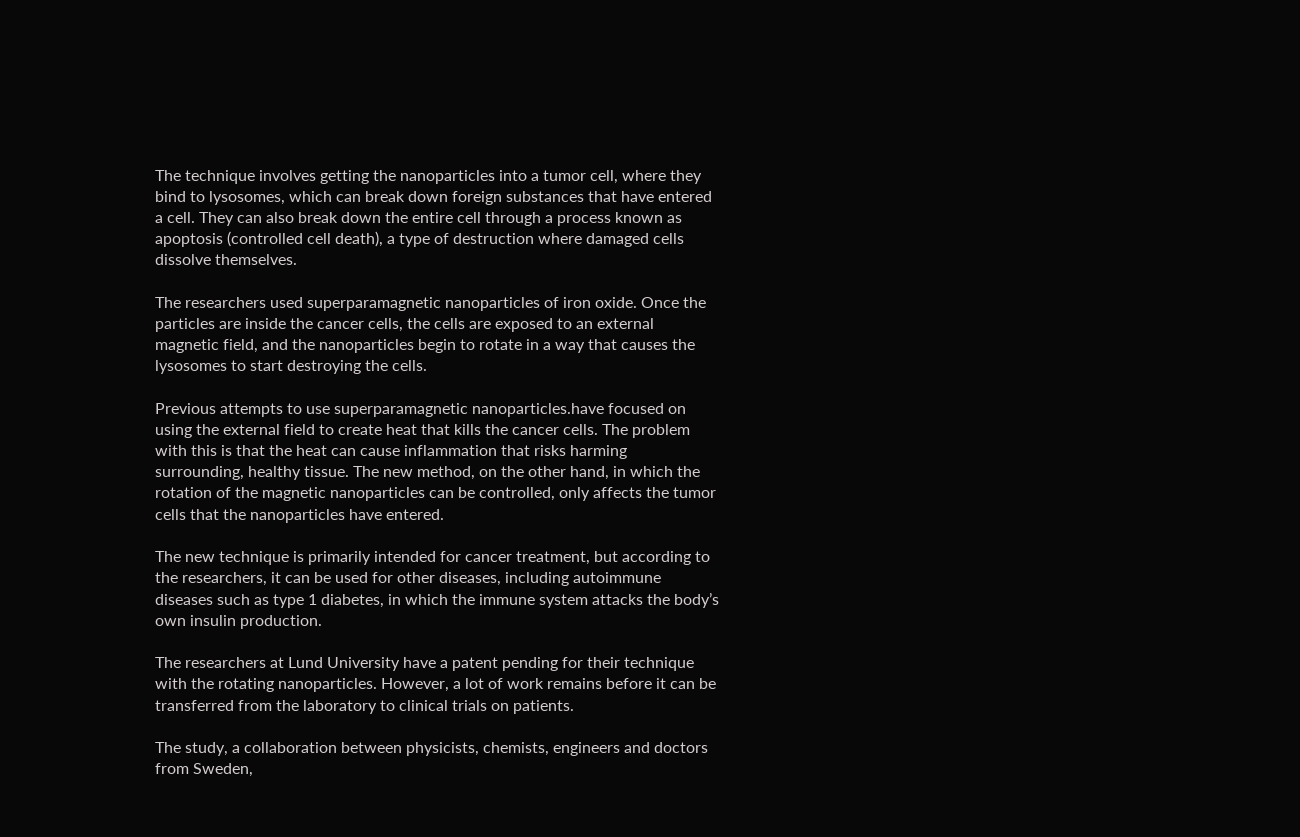The technique involves getting the nanoparticles into a tumor cell, where they bind to lysosomes, which can break down foreign substances that have entered a cell. They can also break down the entire cell through a process known as apoptosis (controlled cell death), a type of destruction where damaged cells dissolve themselves.

The researchers used superparamagnetic nanoparticles of iron oxide. Once the particles are inside the cancer cells, the cells are exposed to an external magnetic field, and the nanoparticles begin to rotate in a way that causes the lysosomes to start destroying the cells.

Previous attempts to use superparamagnetic nanoparticles.have focused on using the external field to create heat that kills the cancer cells. The problem with this is that the heat can cause inflammation that risks harming surrounding, healthy tissue. The new method, on the other hand, in which the rotation of the magnetic nanoparticles can be controlled, only affects the tumor cells that the nanoparticles have entered.

The new technique is primarily intended for cancer treatment, but according to the researchers, it can be used for other diseases, including autoimmune diseases such as type 1 diabetes, in which the immune system attacks the body’s own insulin production.

The researchers at Lund University have a patent pending for their technique with the rotating nanoparticles. However, a lot of work remains before it can be transferred from the laboratory to clinical trials on patients.

The study, a collaboration between physicists, chemists, engineers and doctors from Sweden,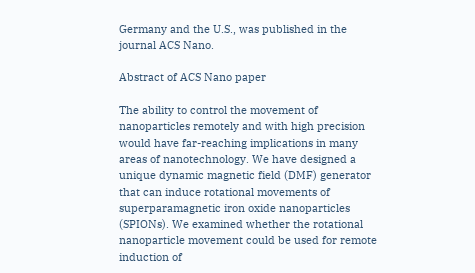Germany and the U.S., was published in the journal ACS Nano.

Abstract of ACS Nano paper

The ability to control the movement of nanoparticles remotely and with high precision would have far-reaching implications in many areas of nanotechnology. We have designed a unique dynamic magnetic field (DMF) generator that can induce rotational movements of superparamagnetic iron oxide nanoparticles (SPIONs). We examined whether the rotational nanoparticle movement could be used for remote induction of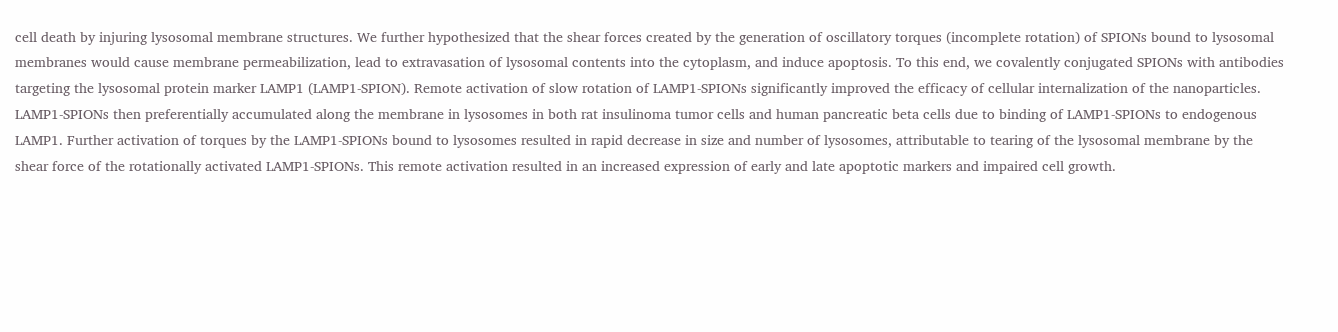cell death by injuring lysosomal membrane structures. We further hypothesized that the shear forces created by the generation of oscillatory torques (incomplete rotation) of SPIONs bound to lysosomal membranes would cause membrane permeabilization, lead to extravasation of lysosomal contents into the cytoplasm, and induce apoptosis. To this end, we covalently conjugated SPIONs with antibodies targeting the lysosomal protein marker LAMP1 (LAMP1-SPION). Remote activation of slow rotation of LAMP1-SPIONs significantly improved the efficacy of cellular internalization of the nanoparticles. LAMP1-SPIONs then preferentially accumulated along the membrane in lysosomes in both rat insulinoma tumor cells and human pancreatic beta cells due to binding of LAMP1-SPIONs to endogenous LAMP1. Further activation of torques by the LAMP1-SPIONs bound to lysosomes resulted in rapid decrease in size and number of lysosomes, attributable to tearing of the lysosomal membrane by the shear force of the rotationally activated LAMP1-SPIONs. This remote activation resulted in an increased expression of early and late apoptotic markers and impaired cell growth.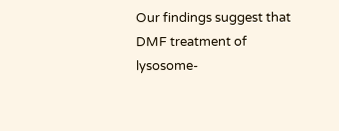Our findings suggest that DMF treatment of lysosome-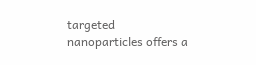targeted nanoparticles offers a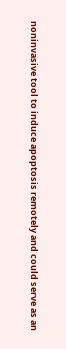noninvasive tool to induce apoptosis remotely and could serve as an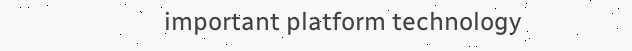important platform technology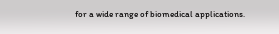for a wide range of biomedical applications.